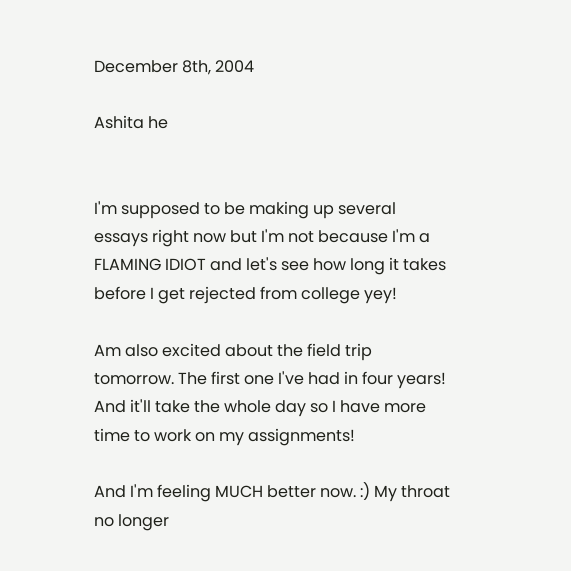December 8th, 2004

Ashita he


I'm supposed to be making up several essays right now but I'm not because I'm a FLAMING IDIOT and let's see how long it takes before I get rejected from college yey!

Am also excited about the field trip tomorrow. The first one I've had in four years! And it'll take the whole day so I have more time to work on my assignments!

And I'm feeling MUCH better now. :) My throat no longer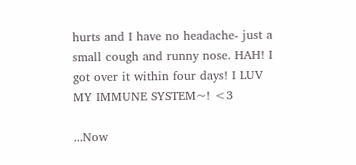hurts and I have no headache- just a small cough and runny nose. HAH! I got over it within four days! I LUV MY IMMUNE SYSTEM~! <3

...Now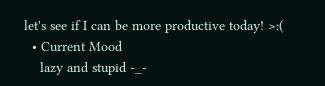let's see if I can be more productive today! >:(
  • Current Mood
    lazy and stupid -_-